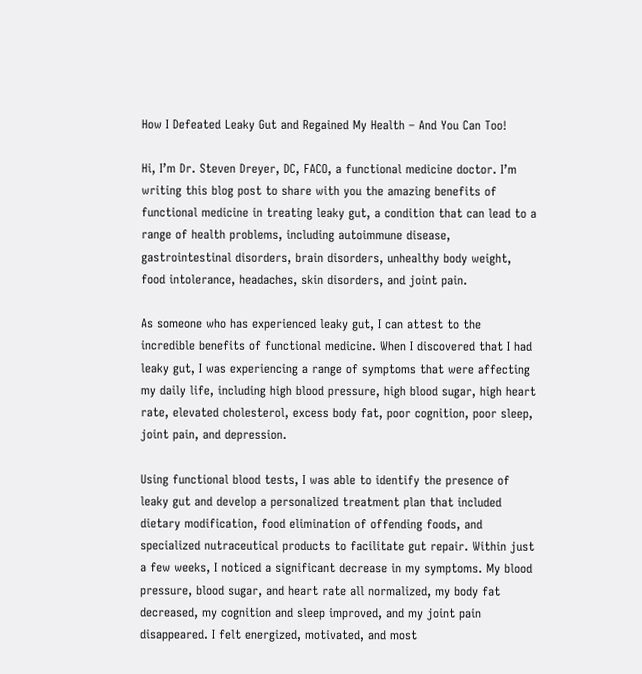How I Defeated Leaky Gut and Regained My Health – And You Can Too!

Hi, I’m Dr. Steven Dreyer, DC, FACO, a functional medicine doctor. I’m writing this blog post to share with you the amazing benefits of functional medicine in treating leaky gut, a condition that can lead to a range of health problems, including autoimmune disease, gastrointestinal disorders, brain disorders, unhealthy body weight, food intolerance, headaches, skin disorders, and joint pain.

As someone who has experienced leaky gut, I can attest to the incredible benefits of functional medicine. When I discovered that I had leaky gut, I was experiencing a range of symptoms that were affecting my daily life, including high blood pressure, high blood sugar, high heart rate, elevated cholesterol, excess body fat, poor cognition, poor sleep, joint pain, and depression.

Using functional blood tests, I was able to identify the presence of leaky gut and develop a personalized treatment plan that included dietary modification, food elimination of offending foods, and specialized nutraceutical products to facilitate gut repair. Within just a few weeks, I noticed a significant decrease in my symptoms. My blood pressure, blood sugar, and heart rate all normalized, my body fat decreased, my cognition and sleep improved, and my joint pain disappeared. I felt energized, motivated, and most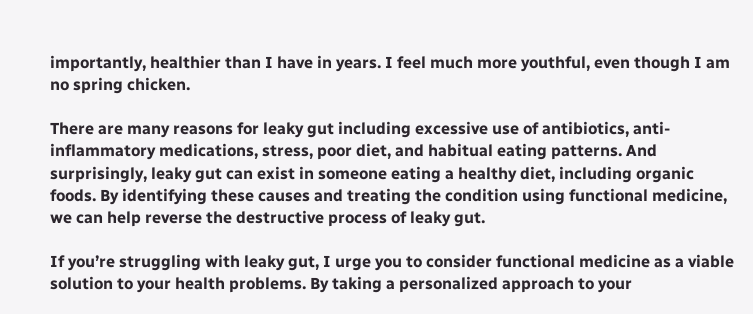importantly, healthier than I have in years. I feel much more youthful, even though I am no spring chicken.

There are many reasons for leaky gut including excessive use of antibiotics, anti-inflammatory medications, stress, poor diet, and habitual eating patterns. And surprisingly, leaky gut can exist in someone eating a healthy diet, including organic foods. By identifying these causes and treating the condition using functional medicine, we can help reverse the destructive process of leaky gut.

If you’re struggling with leaky gut, I urge you to consider functional medicine as a viable solution to your health problems. By taking a personalized approach to your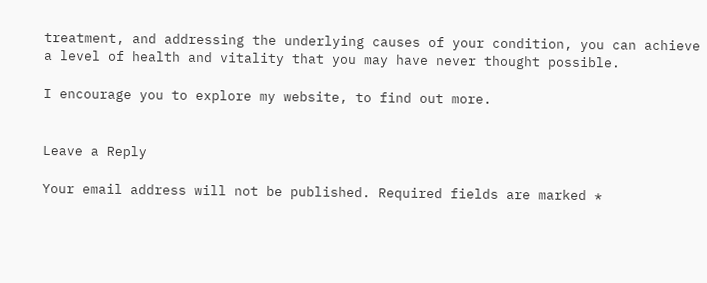treatment, and addressing the underlying causes of your condition, you can achieve a level of health and vitality that you may have never thought possible.

I encourage you to explore my website, to find out more.


Leave a Reply

Your email address will not be published. Required fields are marked *